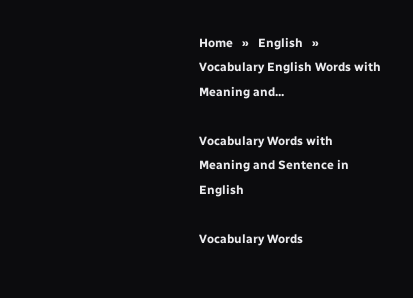Home   »   English   »   Vocabulary English Words with Meaning and...

Vocabulary Words with Meaning and Sentence in English

Vocabulary Words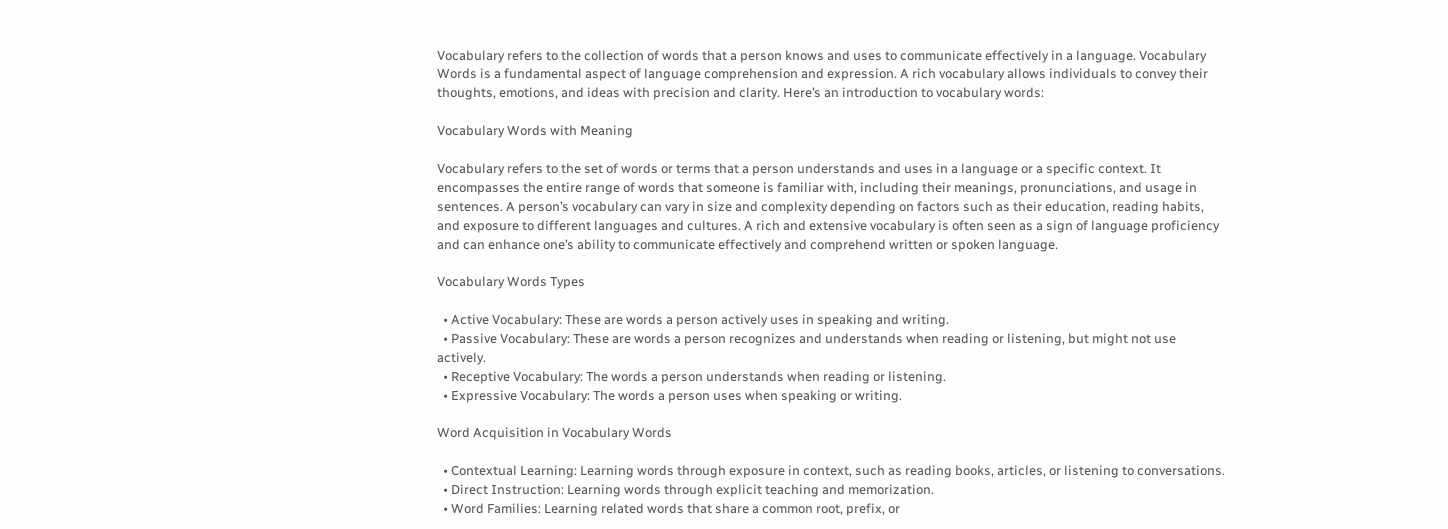Vocabulary refers to the collection of words that a person knows and uses to communicate effectively in a language. Vocabulary Words is a fundamental aspect of language comprehension and expression. A rich vocabulary allows individuals to convey their thoughts, emotions, and ideas with precision and clarity. Here’s an introduction to vocabulary words:

Vocabulary Words with Meaning

Vocabulary refers to the set of words or terms that a person understands and uses in a language or a specific context. It encompasses the entire range of words that someone is familiar with, including their meanings, pronunciations, and usage in sentences. A person’s vocabulary can vary in size and complexity depending on factors such as their education, reading habits, and exposure to different languages and cultures. A rich and extensive vocabulary is often seen as a sign of language proficiency and can enhance one’s ability to communicate effectively and comprehend written or spoken language.

Vocabulary Words Types

  • Active Vocabulary: These are words a person actively uses in speaking and writing.
  • Passive Vocabulary: These are words a person recognizes and understands when reading or listening, but might not use actively.
  • Receptive Vocabulary: The words a person understands when reading or listening.
  • Expressive Vocabulary: The words a person uses when speaking or writing.

Word Acquisition in Vocabulary Words

  • Contextual Learning: Learning words through exposure in context, such as reading books, articles, or listening to conversations.
  • Direct Instruction: Learning words through explicit teaching and memorization.
  • Word Families: Learning related words that share a common root, prefix, or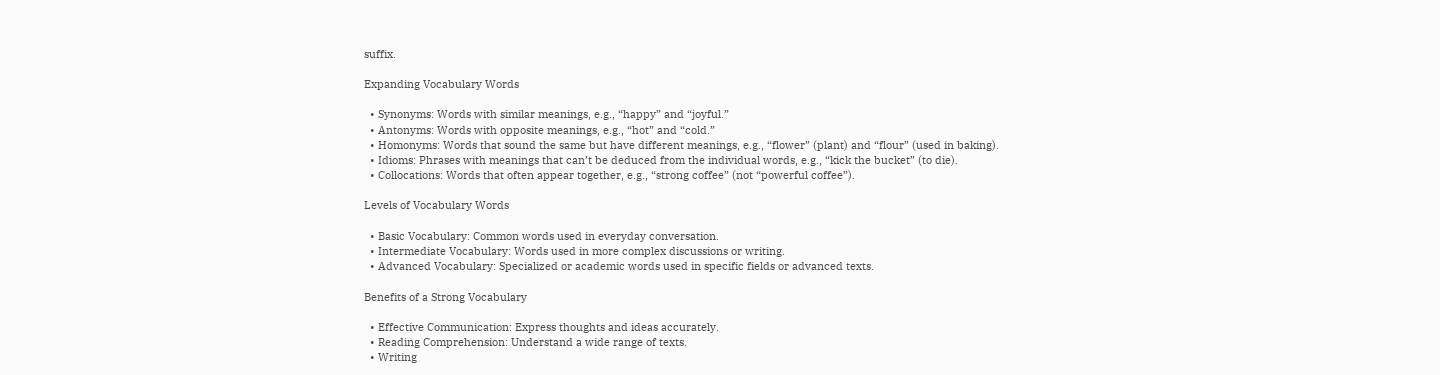suffix.

Expanding Vocabulary Words

  • Synonyms: Words with similar meanings, e.g., “happy” and “joyful.”
  • Antonyms: Words with opposite meanings, e.g., “hot” and “cold.”
  • Homonyms: Words that sound the same but have different meanings, e.g., “flower” (plant) and “flour” (used in baking).
  • Idioms: Phrases with meanings that can’t be deduced from the individual words, e.g., “kick the bucket” (to die).
  • Collocations: Words that often appear together, e.g., “strong coffee” (not “powerful coffee”).

Levels of Vocabulary Words

  • Basic Vocabulary: Common words used in everyday conversation.
  • Intermediate Vocabulary: Words used in more complex discussions or writing.
  • Advanced Vocabulary: Specialized or academic words used in specific fields or advanced texts.

Benefits of a Strong Vocabulary

  • Effective Communication: Express thoughts and ideas accurately.
  • Reading Comprehension: Understand a wide range of texts.
  • Writing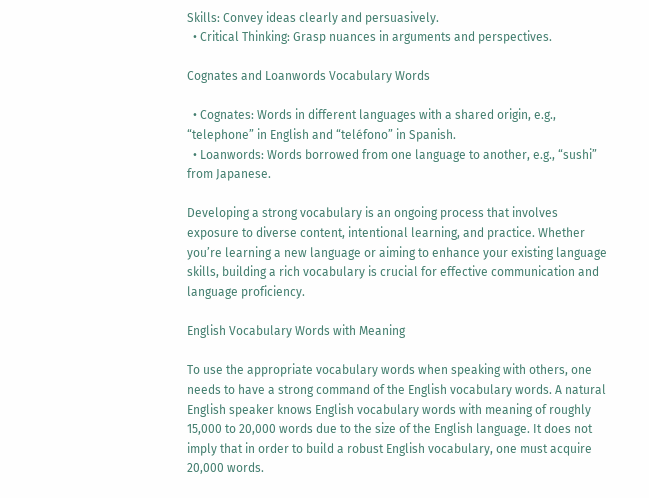Skills: Convey ideas clearly and persuasively.
  • Critical Thinking: Grasp nuances in arguments and perspectives.

Cognates and Loanwords Vocabulary Words

  • Cognates: Words in different languages with a shared origin, e.g., “telephone” in English and “teléfono” in Spanish.
  • Loanwords: Words borrowed from one language to another, e.g., “sushi” from Japanese.

Developing a strong vocabulary is an ongoing process that involves exposure to diverse content, intentional learning, and practice. Whether you’re learning a new language or aiming to enhance your existing language skills, building a rich vocabulary is crucial for effective communication and language proficiency.

English Vocabulary Words with Meaning

To use the appropriate vocabulary words when speaking with others, one needs to have a strong command of the English vocabulary words. A natural English speaker knows English vocabulary words with meaning of roughly 15,000 to 20,000 words due to the size of the English language. It does not imply that in order to build a robust English vocabulary, one must acquire 20,000 words.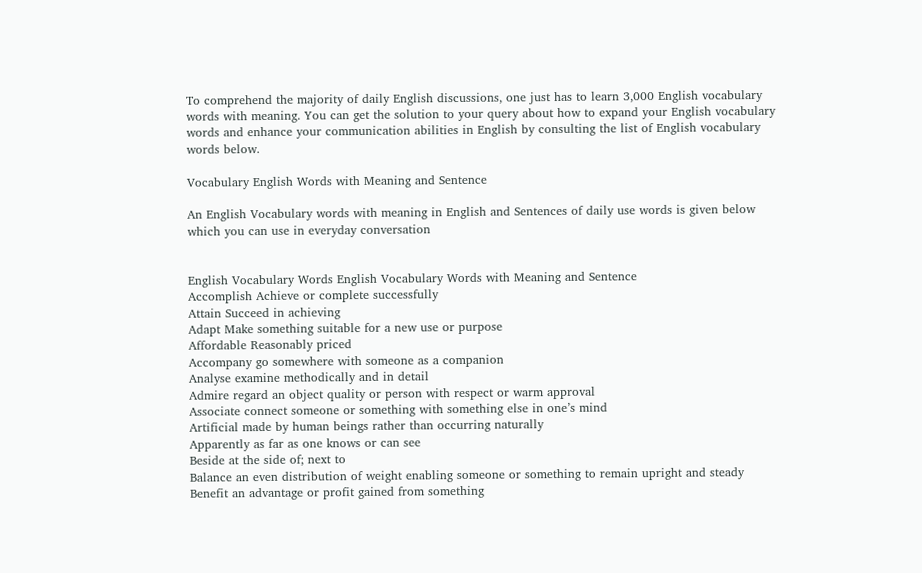To comprehend the majority of daily English discussions, one just has to learn 3,000 English vocabulary words with meaning. You can get the solution to your query about how to expand your English vocabulary words and enhance your communication abilities in English by consulting the list of English vocabulary words below.

Vocabulary English Words with Meaning and Sentence

An English Vocabulary words with meaning in English and Sentences of daily use words is given below which you can use in everyday conversation


English Vocabulary Words English Vocabulary Words with Meaning and Sentence
Accomplish Achieve or complete successfully
Attain Succeed in achieving
Adapt Make something suitable for a new use or purpose
Affordable Reasonably priced
Accompany go somewhere with someone as a companion
Analyse examine methodically and in detail
Admire regard an object quality or person with respect or warm approval
Associate connect someone or something with something else in one’s mind
Artificial made by human beings rather than occurring naturally
Apparently as far as one knows or can see
Beside at the side of; next to
Balance an even distribution of weight enabling someone or something to remain upright and steady
Benefit an advantage or profit gained from something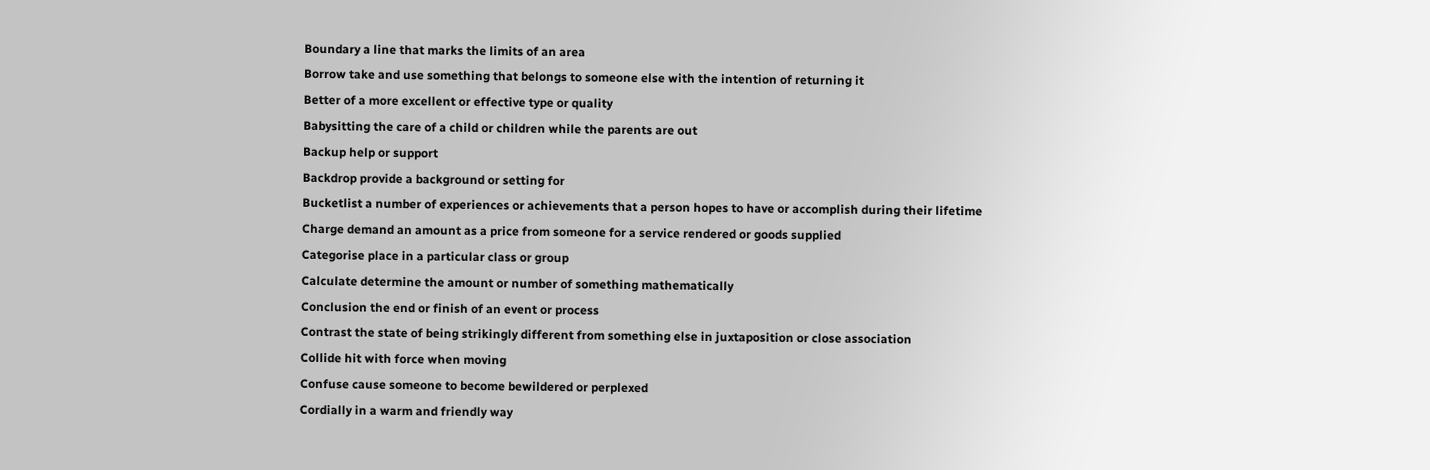Boundary a line that marks the limits of an area
Borrow take and use something that belongs to someone else with the intention of returning it
Better of a more excellent or effective type or quality
Babysitting the care of a child or children while the parents are out
Backup help or support
Backdrop provide a background or setting for
Bucketlist a number of experiences or achievements that a person hopes to have or accomplish during their lifetime
Charge demand an amount as a price from someone for a service rendered or goods supplied
Categorise place in a particular class or group
Calculate determine the amount or number of something mathematically
Conclusion the end or finish of an event or process
Contrast the state of being strikingly different from something else in juxtaposition or close association
Collide hit with force when moving
Confuse cause someone to become bewildered or perplexed
Cordially in a warm and friendly way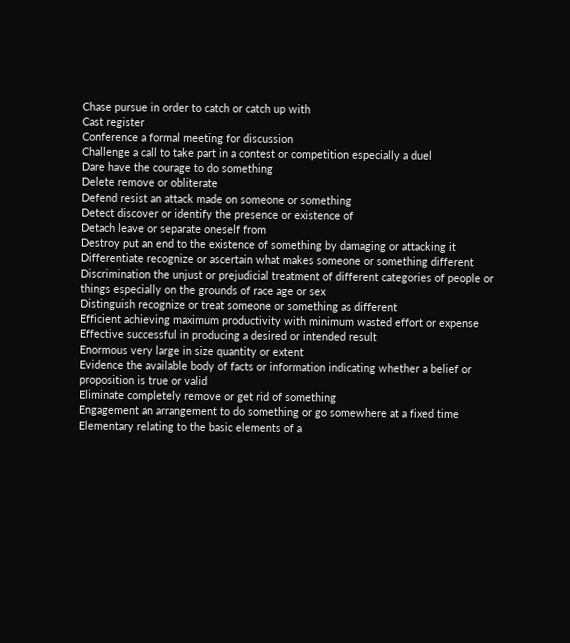Chase pursue in order to catch or catch up with
Cast register
Conference a formal meeting for discussion
Challenge a call to take part in a contest or competition especially a duel
Dare have the courage to do something
Delete remove or obliterate
Defend resist an attack made on someone or something
Detect discover or identify the presence or existence of
Detach leave or separate oneself from
Destroy put an end to the existence of something by damaging or attacking it
Differentiate recognize or ascertain what makes someone or something different
Discrimination the unjust or prejudicial treatment of different categories of people or things especially on the grounds of race age or sex
Distinguish recognize or treat someone or something as different
Efficient achieving maximum productivity with minimum wasted effort or expense
Effective successful in producing a desired or intended result
Enormous very large in size quantity or extent
Evidence the available body of facts or information indicating whether a belief or proposition is true or valid
Eliminate completely remove or get rid of something
Engagement an arrangement to do something or go somewhere at a fixed time
Elementary relating to the basic elements of a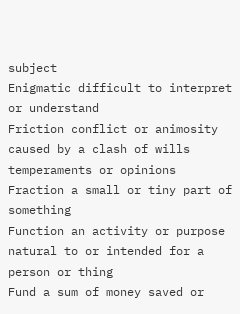subject
Enigmatic difficult to interpret or understand
Friction conflict or animosity caused by a clash of wills temperaments or opinions
Fraction a small or tiny part of something
Function an activity or purpose natural to or intended for a person or thing
Fund a sum of money saved or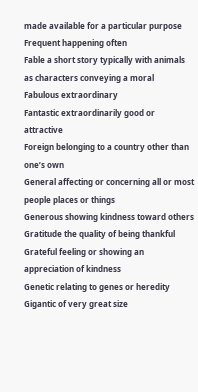made available for a particular purpose
Frequent happening often
Fable a short story typically with animals as characters conveying a moral
Fabulous extraordinary
Fantastic extraordinarily good or attractive
Foreign belonging to a country other than one’s own
General affecting or concerning all or most people places or things
Generous showing kindness toward others
Gratitude the quality of being thankful
Grateful feeling or showing an appreciation of kindness
Genetic relating to genes or heredity
Gigantic of very great size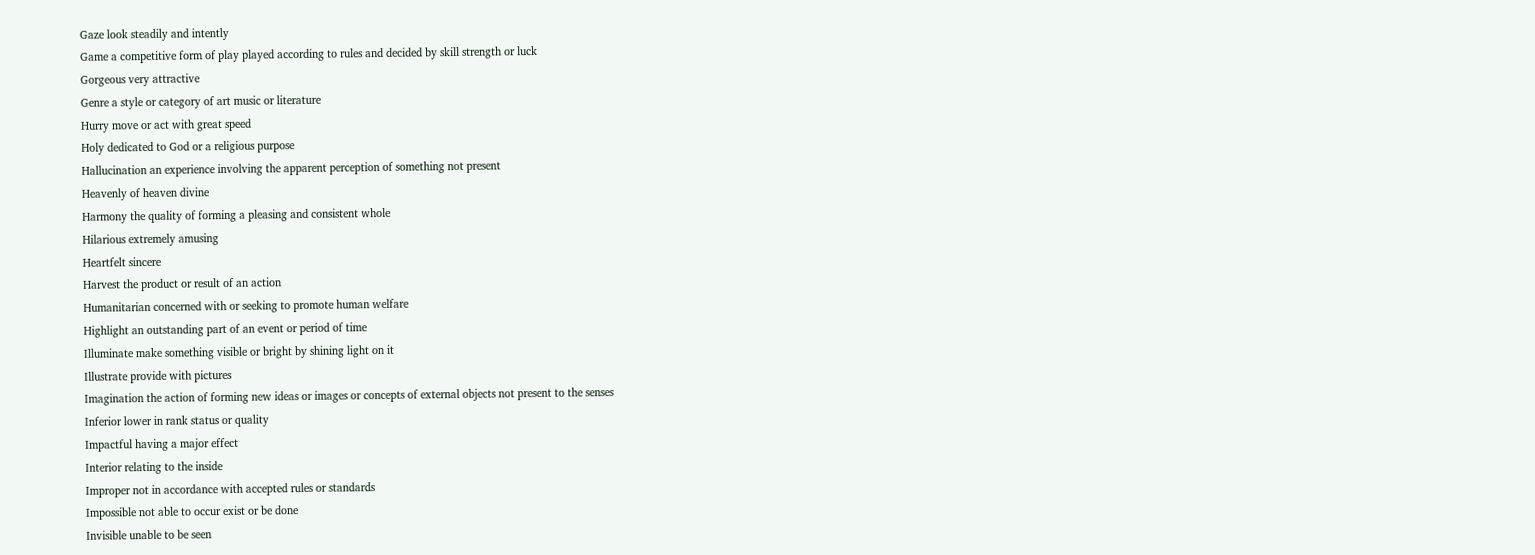Gaze look steadily and intently
Game a competitive form of play played according to rules and decided by skill strength or luck
Gorgeous very attractive
Genre a style or category of art music or literature
Hurry move or act with great speed
Holy dedicated to God or a religious purpose
Hallucination an experience involving the apparent perception of something not present
Heavenly of heaven divine
Harmony the quality of forming a pleasing and consistent whole
Hilarious extremely amusing
Heartfelt sincere
Harvest the product or result of an action
Humanitarian concerned with or seeking to promote human welfare
Highlight an outstanding part of an event or period of time
Illuminate make something visible or bright by shining light on it
Illustrate provide with pictures
Imagination the action of forming new ideas or images or concepts of external objects not present to the senses
Inferior lower in rank status or quality
Impactful having a major effect
Interior relating to the inside
Improper not in accordance with accepted rules or standards
Impossible not able to occur exist or be done
Invisible unable to be seen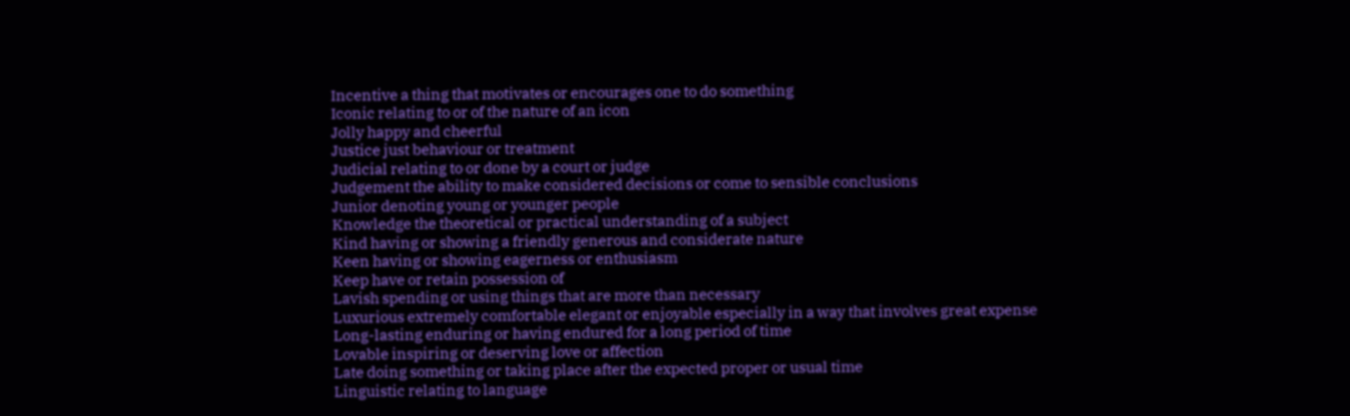Incentive a thing that motivates or encourages one to do something
Iconic relating to or of the nature of an icon
Jolly happy and cheerful
Justice just behaviour or treatment
Judicial relating to or done by a court or judge
Judgement the ability to make considered decisions or come to sensible conclusions
Junior denoting young or younger people
Knowledge the theoretical or practical understanding of a subject
Kind having or showing a friendly generous and considerate nature
Keen having or showing eagerness or enthusiasm
Keep have or retain possession of
Lavish spending or using things that are more than necessary
Luxurious extremely comfortable elegant or enjoyable especially in a way that involves great expense
Long-lasting enduring or having endured for a long period of time
Lovable inspiring or deserving love or affection
Late doing something or taking place after the expected proper or usual time
Linguistic relating to language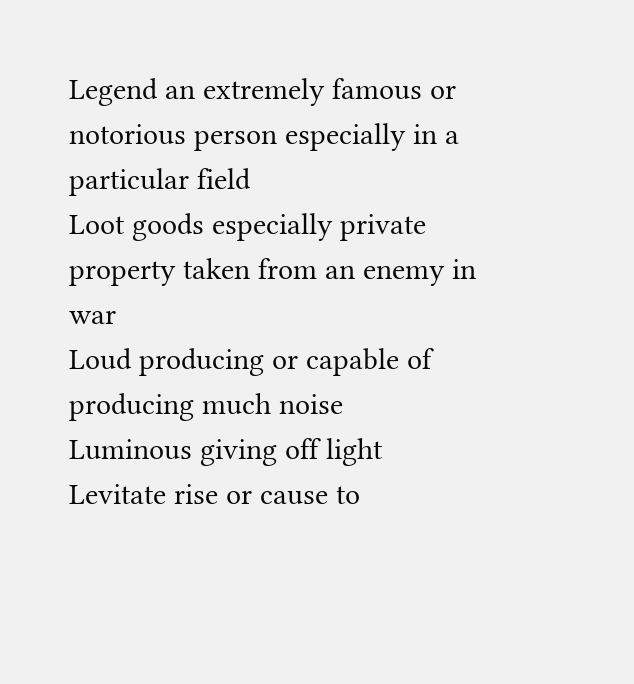Legend an extremely famous or notorious person especially in a particular field
Loot goods especially private property taken from an enemy in war
Loud producing or capable of producing much noise
Luminous giving off light
Levitate rise or cause to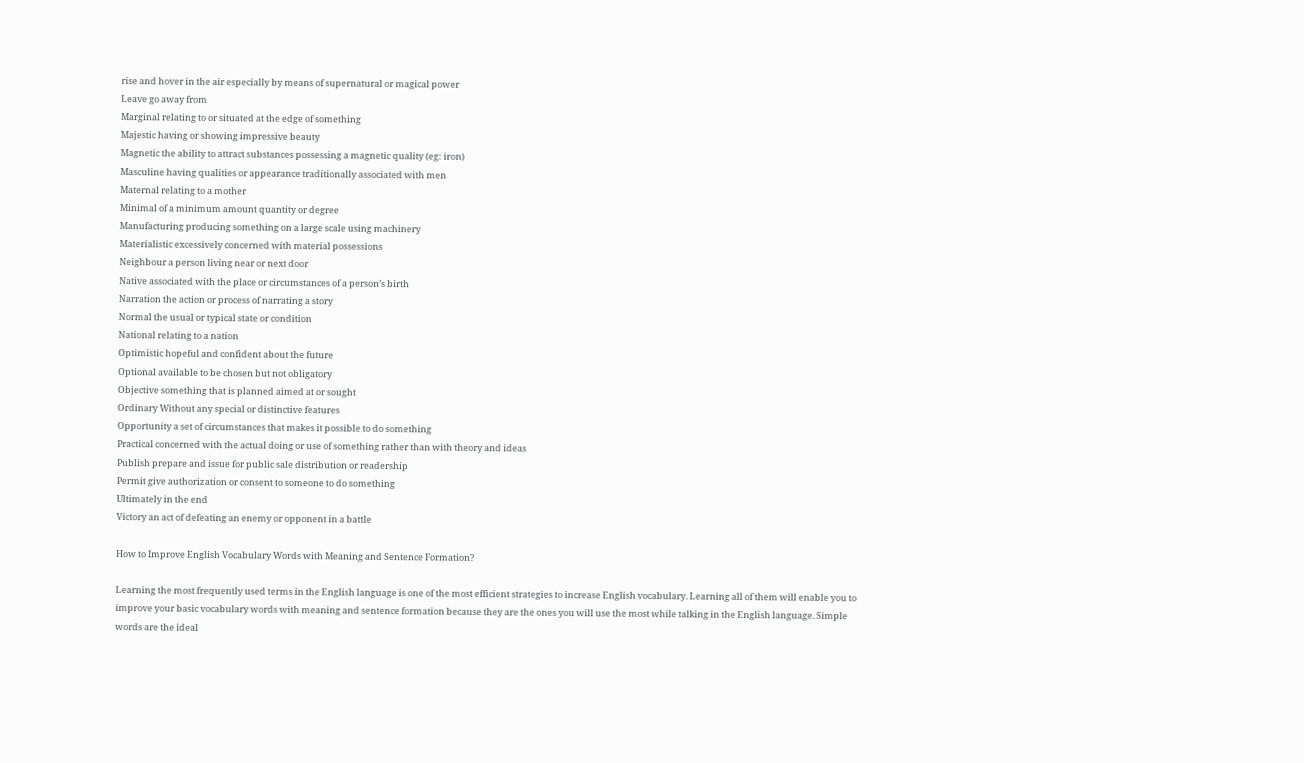rise and hover in the air especially by means of supernatural or magical power
Leave go away from
Marginal relating to or situated at the edge of something
Majestic having or showing impressive beauty
Magnetic the ability to attract substances possessing a magnetic quality (eg: iron)
Masculine having qualities or appearance traditionally associated with men
Maternal relating to a mother
Minimal of a minimum amount quantity or degree
Manufacturing producing something on a large scale using machinery
Materialistic excessively concerned with material possessions
Neighbour a person living near or next door
Native associated with the place or circumstances of a person’s birth
Narration the action or process of narrating a story
Normal the usual or typical state or condition
National relating to a nation
Optimistic hopeful and confident about the future
Optional available to be chosen but not obligatory
Objective something that is planned aimed at or sought
Ordinary Without any special or distinctive features
Opportunity a set of circumstances that makes it possible to do something
Practical concerned with the actual doing or use of something rather than with theory and ideas
Publish prepare and issue for public sale distribution or readership
Permit give authorization or consent to someone to do something
Ultimately in the end
Victory an act of defeating an enemy or opponent in a battle

How to Improve English Vocabulary Words with Meaning and Sentence Formation?

Learning the most frequently used terms in the English language is one of the most efficient strategies to increase English vocabulary. Learning all of them will enable you to improve your basic vocabulary words with meaning and sentence formation because they are the ones you will use the most while talking in the English language. Simple words are the ideal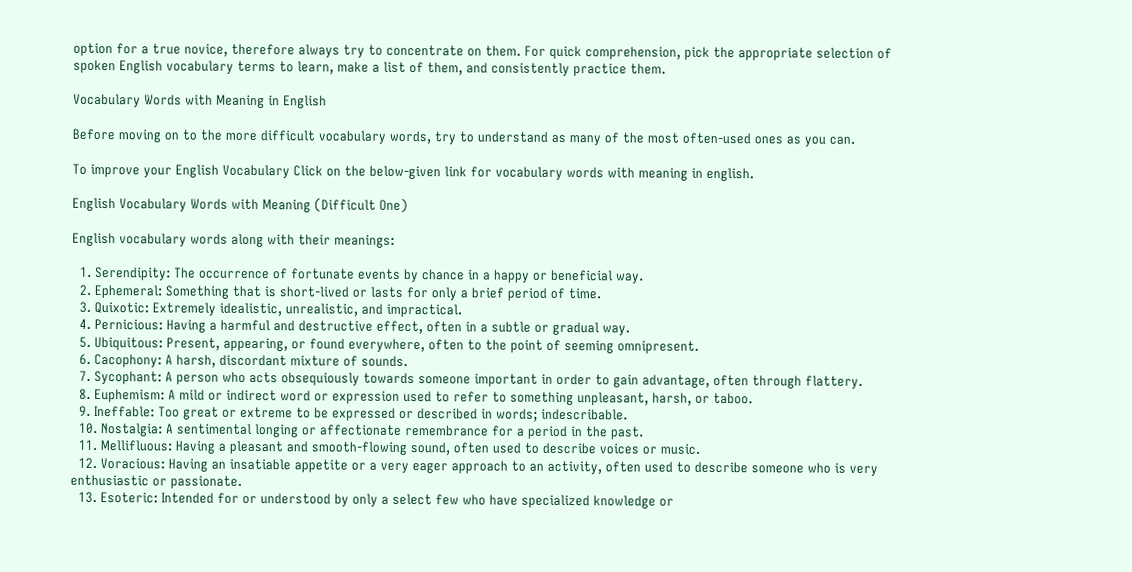option for a true novice, therefore always try to concentrate on them. For quick comprehension, pick the appropriate selection of spoken English vocabulary terms to learn, make a list of them, and consistently practice them.

Vocabulary Words with Meaning in English

Before moving on to the more difficult vocabulary words, try to understand as many of the most often-used ones as you can.

To improve your English Vocabulary Click on the below-given link for vocabulary words with meaning in english.

English Vocabulary Words with Meaning (Difficult One)

English vocabulary words along with their meanings:

  1. Serendipity: The occurrence of fortunate events by chance in a happy or beneficial way.
  2. Ephemeral: Something that is short-lived or lasts for only a brief period of time.
  3. Quixotic: Extremely idealistic, unrealistic, and impractical.
  4. Pernicious: Having a harmful and destructive effect, often in a subtle or gradual way.
  5. Ubiquitous: Present, appearing, or found everywhere, often to the point of seeming omnipresent.
  6. Cacophony: A harsh, discordant mixture of sounds.
  7. Sycophant: A person who acts obsequiously towards someone important in order to gain advantage, often through flattery.
  8. Euphemism: A mild or indirect word or expression used to refer to something unpleasant, harsh, or taboo.
  9. Ineffable: Too great or extreme to be expressed or described in words; indescribable.
  10. Nostalgia: A sentimental longing or affectionate remembrance for a period in the past.
  11. Mellifluous: Having a pleasant and smooth-flowing sound, often used to describe voices or music.
  12. Voracious: Having an insatiable appetite or a very eager approach to an activity, often used to describe someone who is very enthusiastic or passionate.
  13. Esoteric: Intended for or understood by only a select few who have specialized knowledge or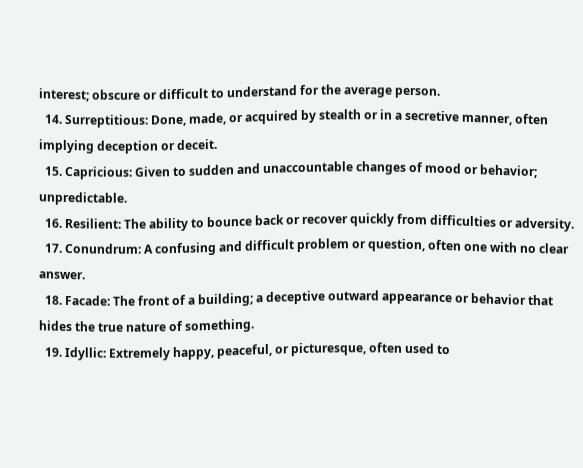interest; obscure or difficult to understand for the average person.
  14. Surreptitious: Done, made, or acquired by stealth or in a secretive manner, often implying deception or deceit.
  15. Capricious: Given to sudden and unaccountable changes of mood or behavior; unpredictable.
  16. Resilient: The ability to bounce back or recover quickly from difficulties or adversity.
  17. Conundrum: A confusing and difficult problem or question, often one with no clear answer.
  18. Facade: The front of a building; a deceptive outward appearance or behavior that hides the true nature of something.
  19. Idyllic: Extremely happy, peaceful, or picturesque, often used to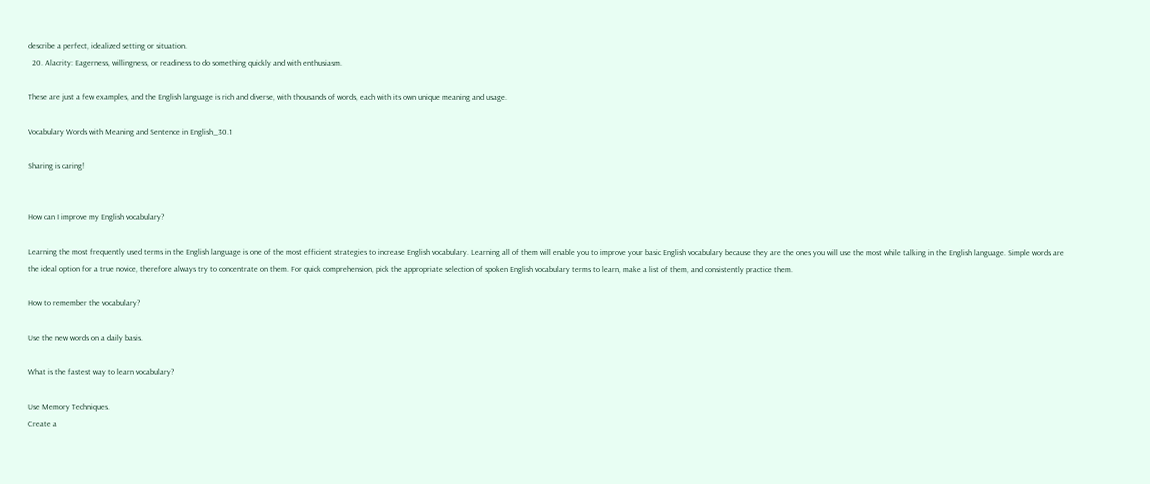describe a perfect, idealized setting or situation.
  20. Alacrity: Eagerness, willingness, or readiness to do something quickly and with enthusiasm.

These are just a few examples, and the English language is rich and diverse, with thousands of words, each with its own unique meaning and usage.

Vocabulary Words with Meaning and Sentence in English_30.1

Sharing is caring!


How can I improve my English vocabulary?

Learning the most frequently used terms in the English language is one of the most efficient strategies to increase English vocabulary. Learning all of them will enable you to improve your basic English vocabulary because they are the ones you will use the most while talking in the English language. Simple words are the ideal option for a true novice, therefore always try to concentrate on them. For quick comprehension, pick the appropriate selection of spoken English vocabulary terms to learn, make a list of them, and consistently practice them.

How to remember the vocabulary?

Use the new words on a daily basis.

What is the fastest way to learn vocabulary?

Use Memory Techniques.
Create a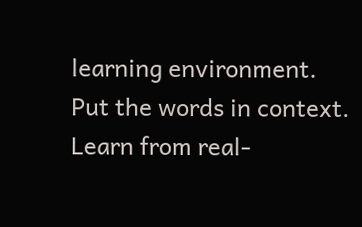learning environment.
Put the words in context.
Learn from real-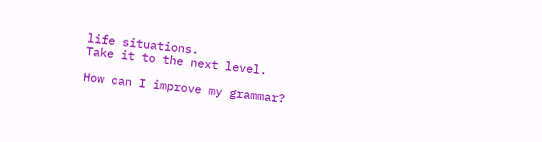life situations.
Take it to the next level.

How can I improve my grammar?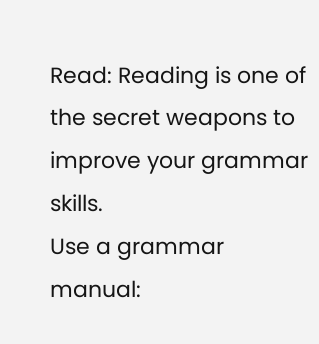Read: Reading is one of the secret weapons to improve your grammar skills.
Use a grammar manual: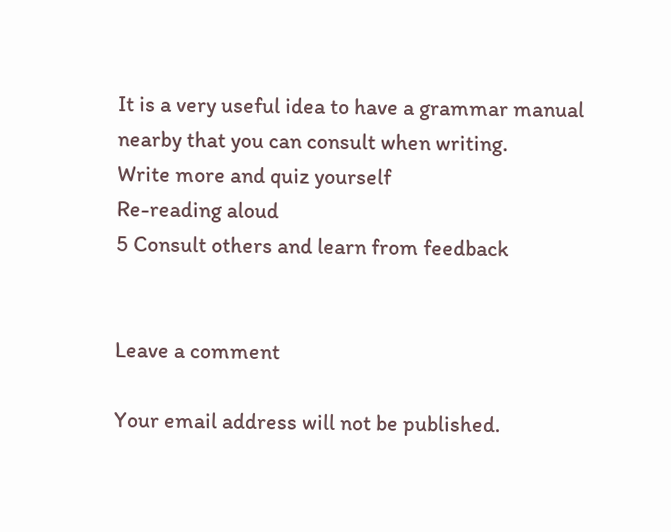It is a very useful idea to have a grammar manual nearby that you can consult when writing.
Write more and quiz yourself
Re-reading aloud
5 Consult others and learn from feedback


Leave a comment

Your email address will not be published.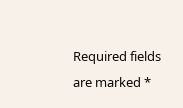Required fields are marked *